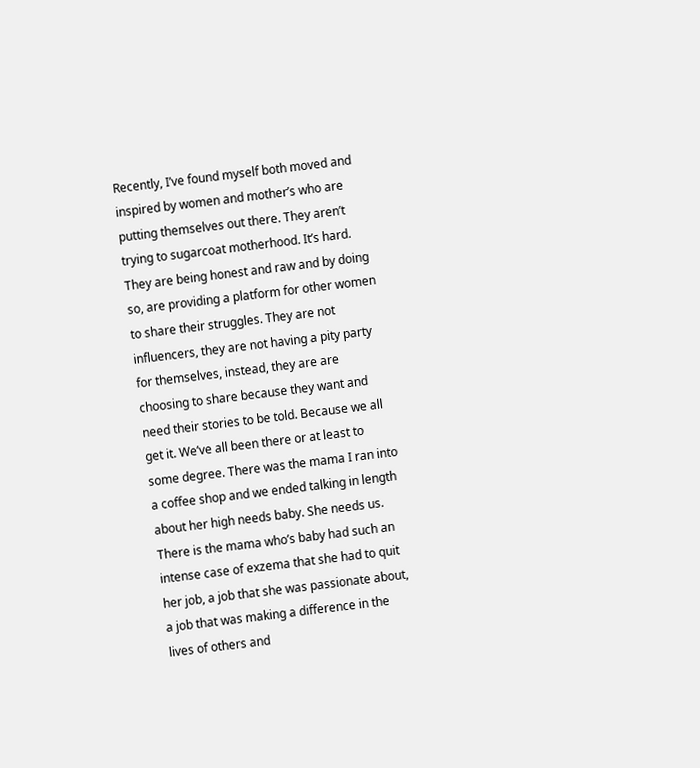Recently, I’ve found myself both moved and inspired by women and mother’s who are putting themselves out there. They aren’t trying to sugarcoat motherhood. It’s hard. They are being honest and raw and by doing so, are providing a platform for other women to share their struggles. They are not influencers, they are not having a pity party for themselves, instead, they are are choosing to share because they want and need their stories to be told. Because we all get it. We’ve all been there or at least to some degree. There was the mama I ran into a coffee shop and we ended talking in length about her high needs baby. She needs us. There is the mama who’s baby had such an intense case of exzema that she had to quit her job, a job that she was passionate about, a job that was making a difference in the lives of others and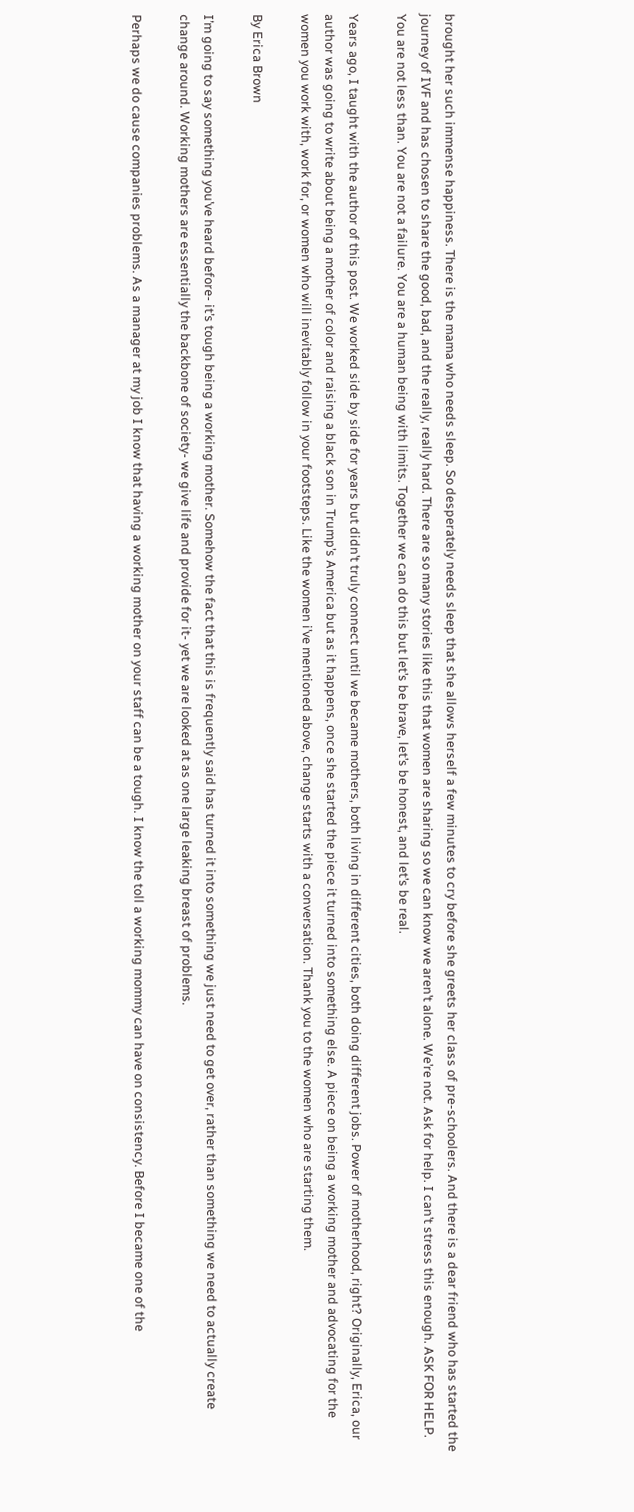brought her such immense happiness. There is the mama who needs sleep. So desperately needs sleep that she allows herself a few minutes to cry before she greets her class of pre-schoolers. And there is a dear friend who has started the journey of IVF and has chosen to share the good, bad, and the really, really hard. There are so many stories like this that women are sharing so we can know we aren’t alone. We’re not. Ask for help. I can’t stress this enough. ASK FOR HELP. You are not less than. You are not a failure. You are a human being with limits. Together we can do this but let’s be brave, let’s be honest, and let’s be real.

Years ago, I taught with the author of this post. We worked side by side for years but didn’t truly connect until we became mothers, both living in different cities, both doing different jobs. Power of motherhood, right? Originally, Erica, our author was going to write about being a mother of color and raising a black son in Trump’s America but as it happens, once she started the piece it turned into something else. A piece on being a working mother and advocating for the women you work with, work for, or women who will inevitably follow in your footsteps. Like the women i’ve mentioned above, change starts with a conversation. Thank you to the women who are starting them.

By Erica Brown

I’m going to say something you’ve heard before- it’s tough being a working mother. Somehow the fact that this is frequently said has turned it into something we just need to get over, rather than something we need to actually create change around. Working mothers are essentially the backbone of society- we give life and provide for it- yet we are looked at as one large leaking breast of problems.

Perhaps we do cause companies problems. As a manager at my job I know that having a working mother on your staff can be a tough. I know the toll a working mommy can have on consistency. Before I became one of the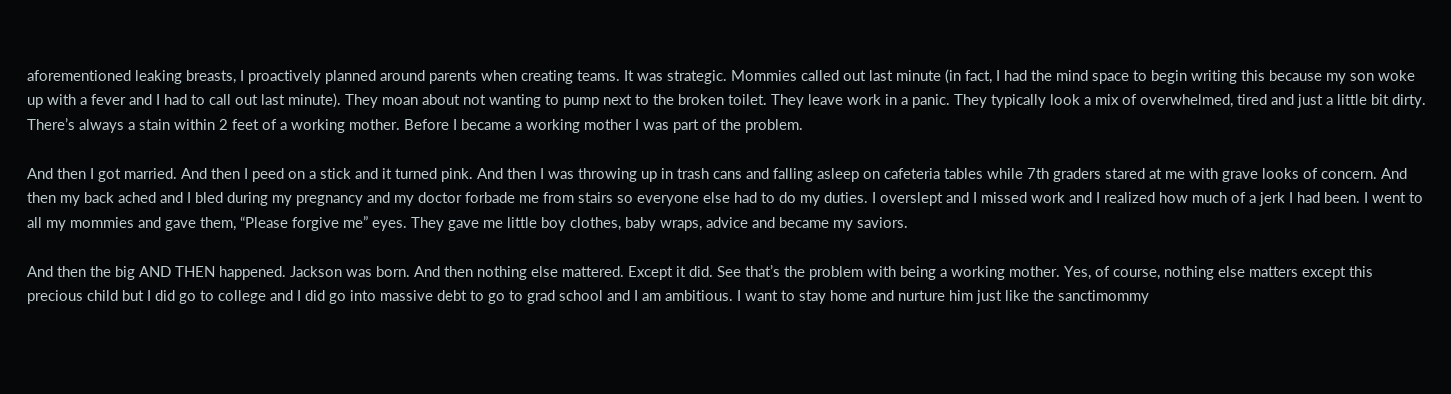aforementioned leaking breasts, I proactively planned around parents when creating teams. It was strategic. Mommies called out last minute (in fact, I had the mind space to begin writing this because my son woke up with a fever and I had to call out last minute). They moan about not wanting to pump next to the broken toilet. They leave work in a panic. They typically look a mix of overwhelmed, tired and just a little bit dirty. There’s always a stain within 2 feet of a working mother. Before I became a working mother I was part of the problem.

And then I got married. And then I peed on a stick and it turned pink. And then I was throwing up in trash cans and falling asleep on cafeteria tables while 7th graders stared at me with grave looks of concern. And then my back ached and I bled during my pregnancy and my doctor forbade me from stairs so everyone else had to do my duties. I overslept and I missed work and I realized how much of a jerk I had been. I went to all my mommies and gave them, “Please forgive me” eyes. They gave me little boy clothes, baby wraps, advice and became my saviors.

And then the big AND THEN happened. Jackson was born. And then nothing else mattered. Except it did. See that’s the problem with being a working mother. Yes, of course, nothing else matters except this precious child but I did go to college and I did go into massive debt to go to grad school and I am ambitious. I want to stay home and nurture him just like the sanctimommy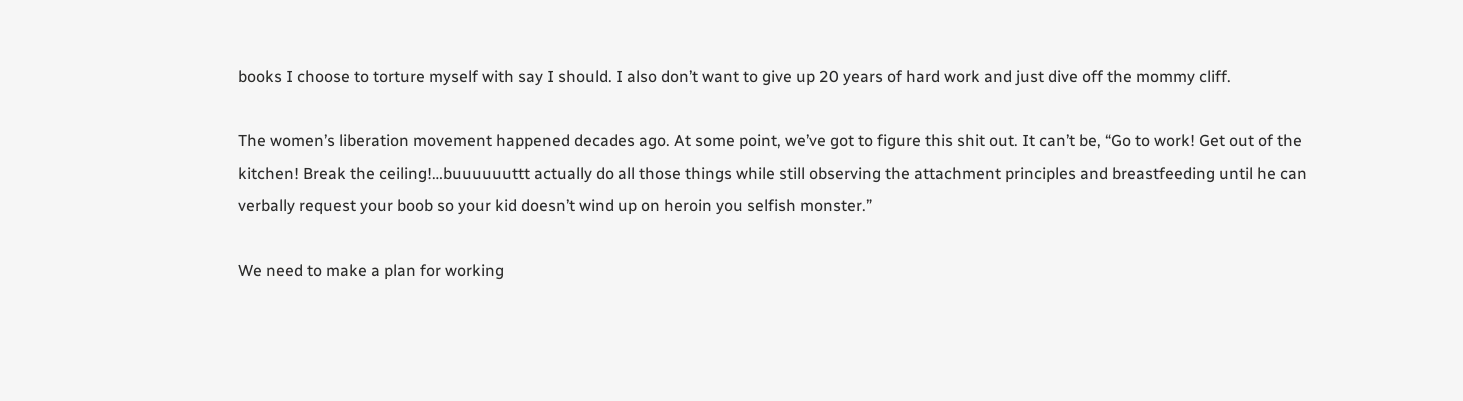books I choose to torture myself with say I should. I also don’t want to give up 20 years of hard work and just dive off the mommy cliff.

The women’s liberation movement happened decades ago. At some point, we’ve got to figure this shit out. It can’t be, “Go to work! Get out of the kitchen! Break the ceiling!…buuuuuuttt actually do all those things while still observing the attachment principles and breastfeeding until he can verbally request your boob so your kid doesn’t wind up on heroin you selfish monster.”

We need to make a plan for working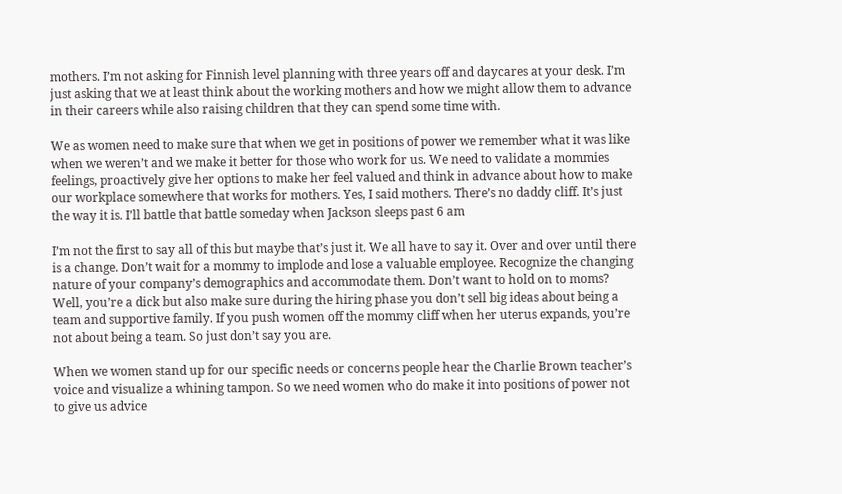mothers. I’m not asking for Finnish level planning with three years off and daycares at your desk. I’m just asking that we at least think about the working mothers and how we might allow them to advance in their careers while also raising children that they can spend some time with.

We as women need to make sure that when we get in positions of power we remember what it was like when we weren’t and we make it better for those who work for us. We need to validate a mommies feelings, proactively give her options to make her feel valued and think in advance about how to make our workplace somewhere that works for mothers. Yes, I said mothers. There’s no daddy cliff. It’s just the way it is. I’ll battle that battle someday when Jackson sleeps past 6 am

I’m not the first to say all of this but maybe that’s just it. We all have to say it. Over and over until there is a change. Don’t wait for a mommy to implode and lose a valuable employee. Recognize the changing nature of your company’s demographics and accommodate them. Don’t want to hold on to moms? Well, you’re a dick but also make sure during the hiring phase you don’t sell big ideas about being a team and supportive family. If you push women off the mommy cliff when her uterus expands, you’re not about being a team. So just don’t say you are.

When we women stand up for our specific needs or concerns people hear the Charlie Brown teacher’s voice and visualize a whining tampon. So we need women who do make it into positions of power not to give us advice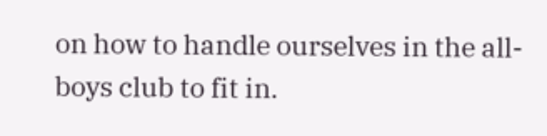on how to handle ourselves in the all-boys club to fit in.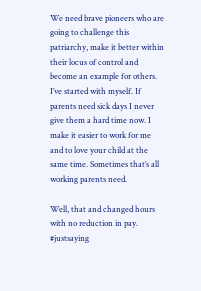We need brave pioneers who are going to challenge this patriarchy, make it better within their locus of control and become an example for others. I’ve started with myself. If parents need sick days I never give them a hard time now. I make it easier to work for me and to love your child at the same time. Sometimes that’s all working parents need.

Well, that and changed hours with no reduction in pay. #justsaying